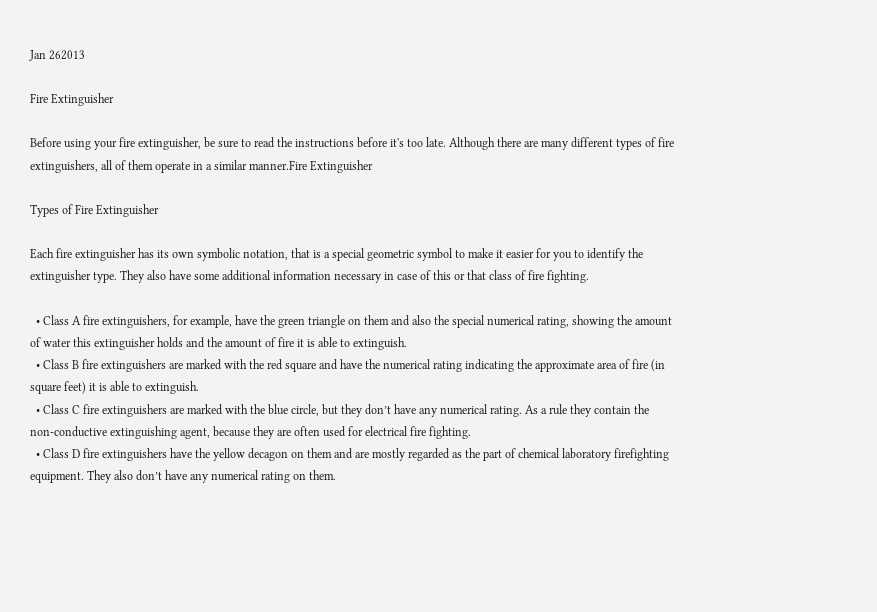Jan 262013

Fire Extinguisher

Before using your fire extinguisher, be sure to read the instructions before it's too late. Although there are many different types of fire extinguishers, all of them operate in a similar manner.Fire Extinguisher

Types of Fire Extinguisher

Each fire extinguisher has its own symbolic notation, that is a special geometric symbol to make it easier for you to identify the extinguisher type. They also have some additional information necessary in case of this or that class of fire fighting.

  • Class A fire extinguishers, for example, have the green triangle on them and also the special numerical rating, showing the amount of water this extinguisher holds and the amount of fire it is able to extinguish.
  • Class B fire extinguishers are marked with the red square and have the numerical rating indicating the approximate area of fire (in square feet) it is able to extinguish.
  • Class C fire extinguishers are marked with the blue circle, but they don’t have any numerical rating. As a rule they contain the non-conductive extinguishing agent, because they are often used for electrical fire fighting.
  • Class D fire extinguishers have the yellow decagon on them and are mostly regarded as the part of chemical laboratory firefighting equipment. They also don’t have any numerical rating on them.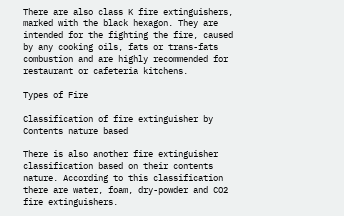There are also class K fire extinguishers, marked with the black hexagon. They are intended for the fighting the fire, caused by any cooking oils, fats or trans-fats combustion and are highly recommended for restaurant or cafeteria kitchens.

Types of Fire

Classification of fire extinguisher by Contents nature based

There is also another fire extinguisher classification based on their contents nature. According to this classification there are water, foam, dry-powder and CO2 fire extinguishers.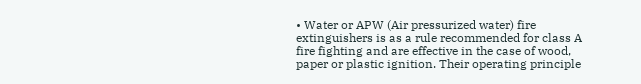• Water or APW (Air pressurized water) fire extinguishers is as a rule recommended for class A fire fighting and are effective in the case of wood, paper or plastic ignition. Their operating principle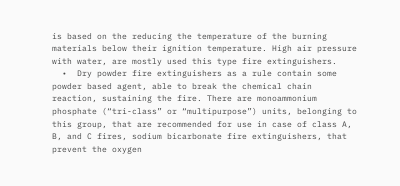is based on the reducing the temperature of the burning materials below their ignition temperature. High air pressure with water, are mostly used this type fire extinguishers.
  •  Dry powder fire extinguishers as a rule contain some powder based agent, able to break the chemical chain reaction, sustaining the fire. There are monoammonium phosphate (“tri-class” or “multipurpose”) units, belonging to this group, that are recommended for use in case of class A, B, and C fires, sodium bicarbonate fire extinguishers, that prevent the oxygen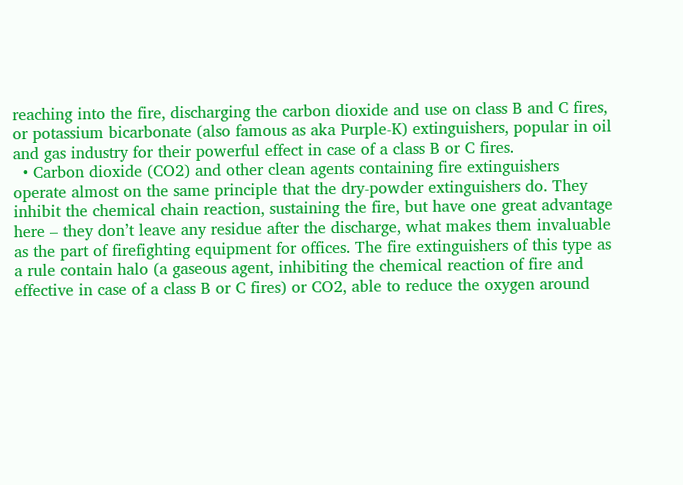reaching into the fire, discharging the carbon dioxide and use on class B and C fires, or potassium bicarbonate (also famous as aka Purple-K) extinguishers, popular in oil and gas industry for their powerful effect in case of a class B or C fires.
  • Carbon dioxide (CO2) and other clean agents containing fire extinguishers operate almost on the same principle that the dry-powder extinguishers do. They inhibit the chemical chain reaction, sustaining the fire, but have one great advantage here – they don’t leave any residue after the discharge, what makes them invaluable as the part of firefighting equipment for offices. The fire extinguishers of this type as a rule contain halo (a gaseous agent, inhibiting the chemical reaction of fire and effective in case of a class B or C fires) or CO2, able to reduce the oxygen around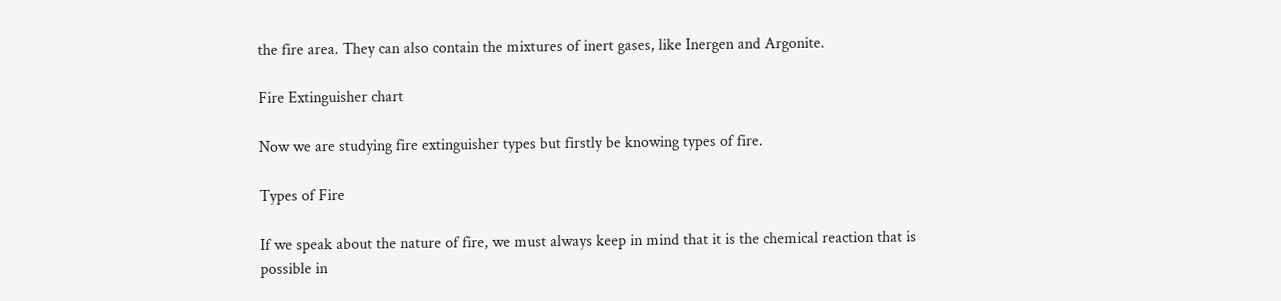the fire area. They can also contain the mixtures of inert gases, like Inergen and Argonite.

Fire Extinguisher chart

Now we are studying fire extinguisher types but firstly be knowing types of fire.

Types of Fire

If we speak about the nature of fire, we must always keep in mind that it is the chemical reaction that is possible in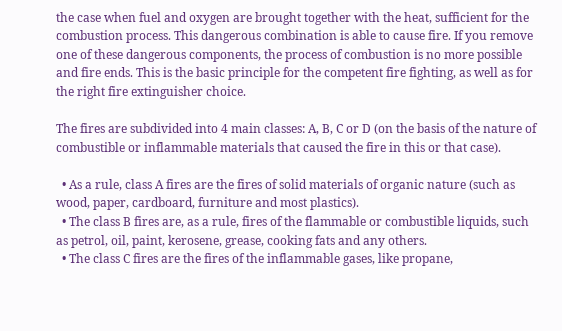the case when fuel and oxygen are brought together with the heat, sufficient for the combustion process. This dangerous combination is able to cause fire. If you remove one of these dangerous components, the process of combustion is no more possible and fire ends. This is the basic principle for the competent fire fighting, as well as for the right fire extinguisher choice.

The fires are subdivided into 4 main classes: A, B, C or D (on the basis of the nature of combustible or inflammable materials that caused the fire in this or that case).

  • As a rule, class A fires are the fires of solid materials of organic nature (such as wood, paper, cardboard, furniture and most plastics).
  • The class B fires are, as a rule, fires of the flammable or combustible liquids, such as petrol, oil, paint, kerosene, grease, cooking fats and any others.
  • The class C fires are the fires of the inflammable gases, like propane,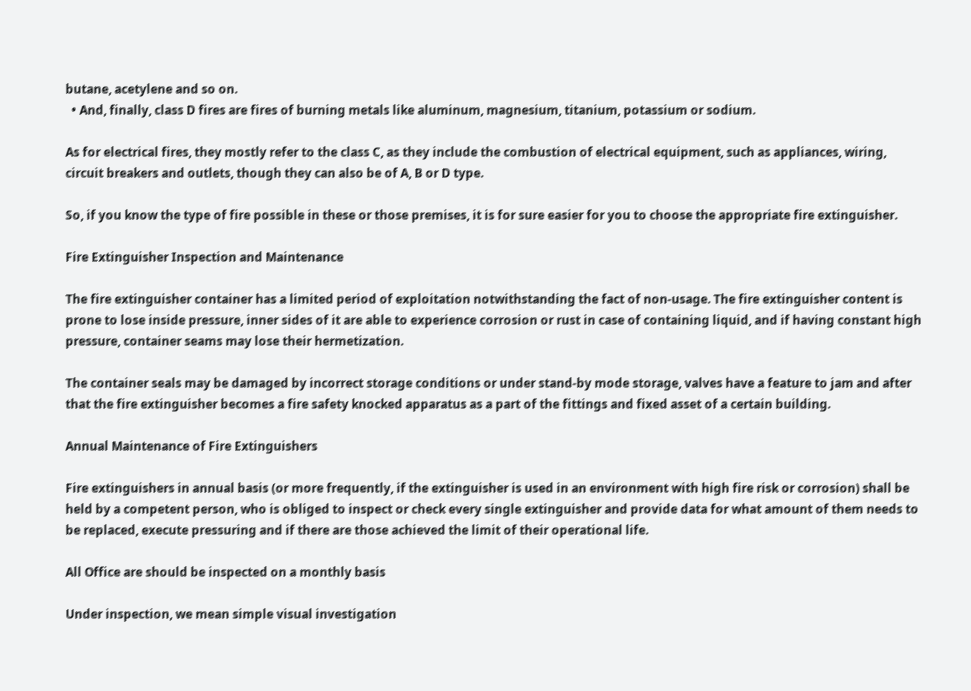butane, acetylene and so on.
  • And, finally, class D fires are fires of burning metals like aluminum, magnesium, titanium, potassium or sodium.

As for electrical fires, they mostly refer to the class C, as they include the combustion of electrical equipment, such as appliances, wiring, circuit breakers and outlets, though they can also be of A, B or D type.

So, if you know the type of fire possible in these or those premises, it is for sure easier for you to choose the appropriate fire extinguisher.

Fire Extinguisher Inspection and Maintenance

The fire extinguisher container has a limited period of exploitation notwithstanding the fact of non-usage. The fire extinguisher content is prone to lose inside pressure, inner sides of it are able to experience corrosion or rust in case of containing liquid, and if having constant high pressure, container seams may lose their hermetization.

The container seals may be damaged by incorrect storage conditions or under stand-by mode storage, valves have a feature to jam and after that the fire extinguisher becomes a fire safety knocked apparatus as a part of the fittings and fixed asset of a certain building.

Annual Maintenance of Fire Extinguishers

Fire extinguishers in annual basis (or more frequently, if the extinguisher is used in an environment with high fire risk or corrosion) shall be held by a competent person, who is obliged to inspect or check every single extinguisher and provide data for what amount of them needs to be replaced, execute pressuring and if there are those achieved the limit of their operational life.

All Office are should be inspected on a monthly basis

Under inspection, we mean simple visual investigation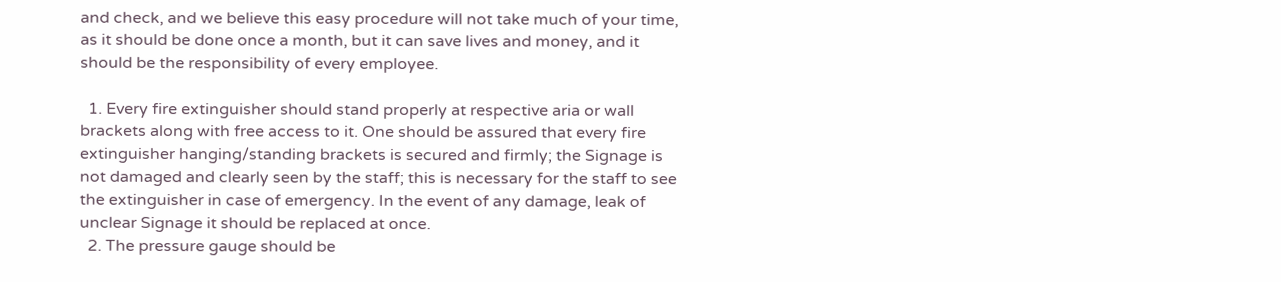and check, and we believe this easy procedure will not take much of your time, as it should be done once a month, but it can save lives and money, and it should be the responsibility of every employee.

  1. Every fire extinguisher should stand properly at respective aria or wall brackets along with free access to it. One should be assured that every fire extinguisher hanging/standing brackets is secured and firmly; the Signage is not damaged and clearly seen by the staff; this is necessary for the staff to see the extinguisher in case of emergency. In the event of any damage, leak of unclear Signage it should be replaced at once.
  2. The pressure gauge should be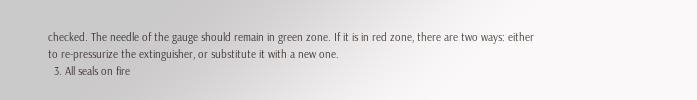checked. The needle of the gauge should remain in green zone. If it is in red zone, there are two ways: either to re-pressurize the extinguisher, or substitute it with a new one.
  3. All seals on fire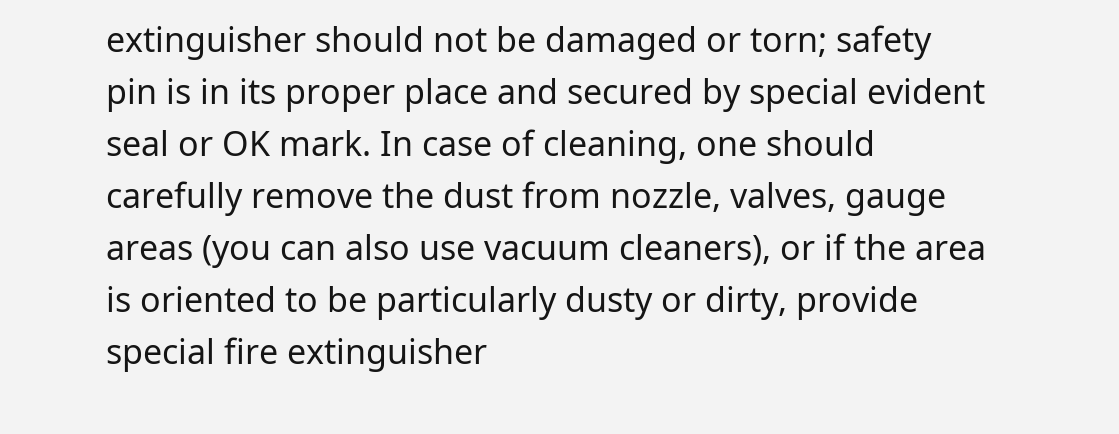extinguisher should not be damaged or torn; safety pin is in its proper place and secured by special evident seal or OK mark. In case of cleaning, one should carefully remove the dust from nozzle, valves, gauge areas (you can also use vacuum cleaners), or if the area is oriented to be particularly dusty or dirty, provide special fire extinguisher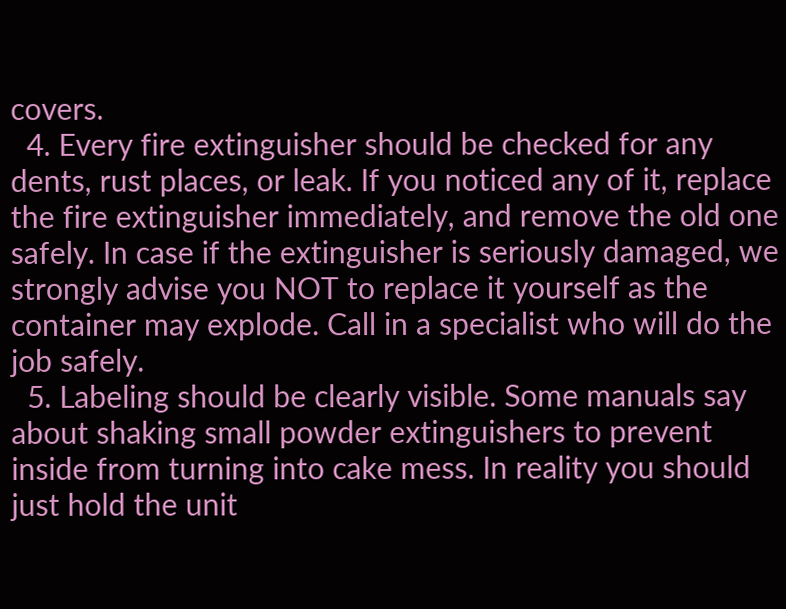covers.
  4. Every fire extinguisher should be checked for any dents, rust places, or leak. If you noticed any of it, replace the fire extinguisher immediately, and remove the old one safely. In case if the extinguisher is seriously damaged, we strongly advise you NOT to replace it yourself as the container may explode. Call in a specialist who will do the job safely.
  5. Labeling should be clearly visible. Some manuals say about shaking small powder extinguishers to prevent inside from turning into cake mess. In reality you should just hold the unit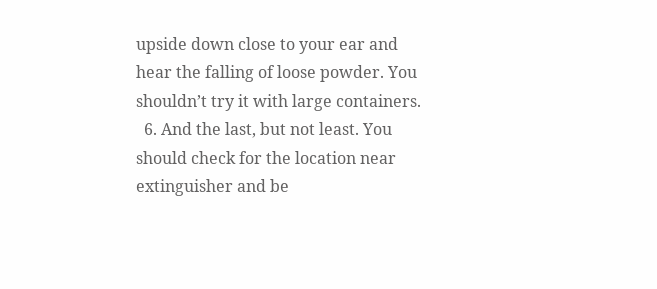upside down close to your ear and hear the falling of loose powder. You shouldn’t try it with large containers.
  6. And the last, but not least. You should check for the location near extinguisher and be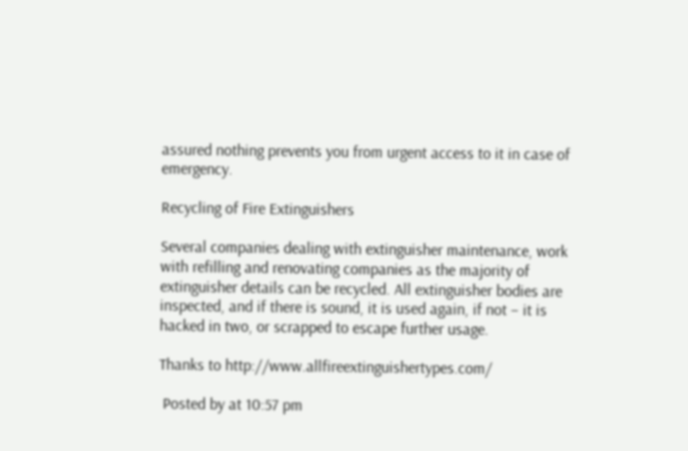assured nothing prevents you from urgent access to it in case of emergency.

Recycling of Fire Extinguishers

Several companies dealing with extinguisher maintenance, work with refilling and renovating companies as the majority of extinguisher details can be recycled. All extinguisher bodies are inspected, and if there is sound, it is used again, if not – it is hacked in two, or scrapped to escape further usage.

Thanks to http://www.allfireextinguishertypes.com/

 Posted by at 10:57 pm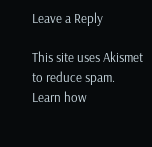Leave a Reply

This site uses Akismet to reduce spam. Learn how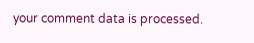your comment data is processed.